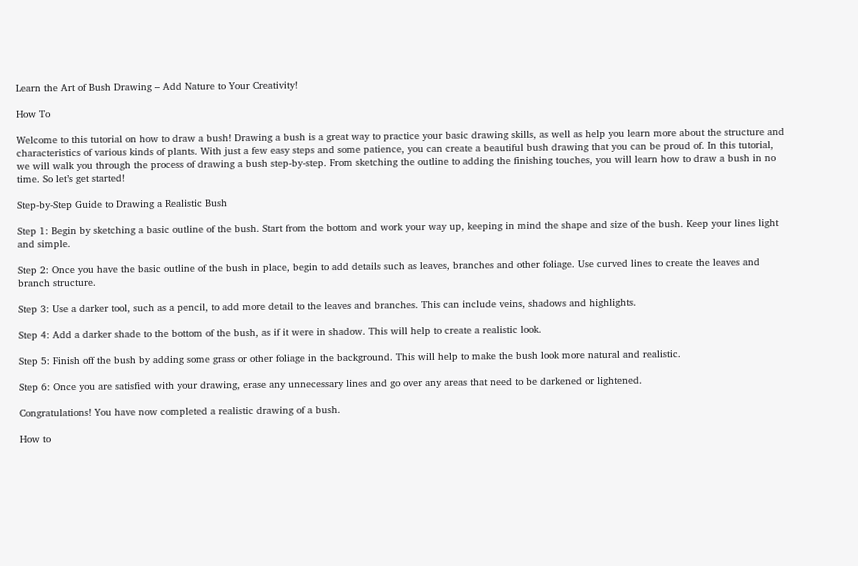Learn the Art of Bush Drawing – Add Nature to Your Creativity!

How To

Welcome to this tutorial on how to draw a bush! Drawing a bush is a great way to practice your basic drawing skills, as well as help you learn more about the structure and characteristics of various kinds of plants. With just a few easy steps and some patience, you can create a beautiful bush drawing that you can be proud of. In this tutorial, we will walk you through the process of drawing a bush step-by-step. From sketching the outline to adding the finishing touches, you will learn how to draw a bush in no time. So let’s get started!

Step-by-Step Guide to Drawing a Realistic Bush

Step 1: Begin by sketching a basic outline of the bush. Start from the bottom and work your way up, keeping in mind the shape and size of the bush. Keep your lines light and simple.

Step 2: Once you have the basic outline of the bush in place, begin to add details such as leaves, branches and other foliage. Use curved lines to create the leaves and branch structure.

Step 3: Use a darker tool, such as a pencil, to add more detail to the leaves and branches. This can include veins, shadows and highlights.

Step 4: Add a darker shade to the bottom of the bush, as if it were in shadow. This will help to create a realistic look.

Step 5: Finish off the bush by adding some grass or other foliage in the background. This will help to make the bush look more natural and realistic.

Step 6: Once you are satisfied with your drawing, erase any unnecessary lines and go over any areas that need to be darkened or lightened.

Congratulations! You have now completed a realistic drawing of a bush.

How to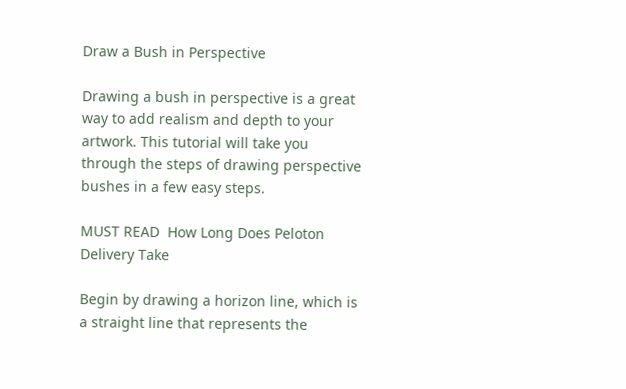Draw a Bush in Perspective

Drawing a bush in perspective is a great way to add realism and depth to your artwork. This tutorial will take you through the steps of drawing perspective bushes in a few easy steps.

MUST READ  How Long Does Peloton Delivery Take

Begin by drawing a horizon line, which is a straight line that represents the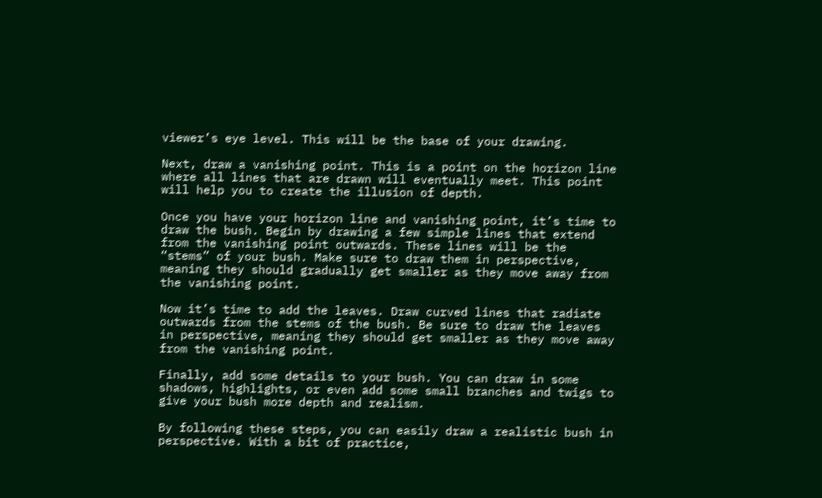viewer’s eye level. This will be the base of your drawing.

Next, draw a vanishing point. This is a point on the horizon line where all lines that are drawn will eventually meet. This point will help you to create the illusion of depth.

Once you have your horizon line and vanishing point, it’s time to draw the bush. Begin by drawing a few simple lines that extend from the vanishing point outwards. These lines will be the “stems” of your bush. Make sure to draw them in perspective, meaning they should gradually get smaller as they move away from the vanishing point.

Now it’s time to add the leaves. Draw curved lines that radiate outwards from the stems of the bush. Be sure to draw the leaves in perspective, meaning they should get smaller as they move away from the vanishing point.

Finally, add some details to your bush. You can draw in some shadows, highlights, or even add some small branches and twigs to give your bush more depth and realism.

By following these steps, you can easily draw a realistic bush in perspective. With a bit of practice,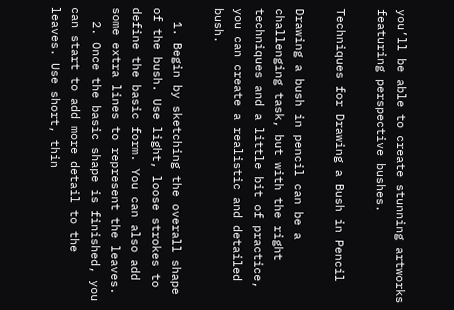you’ll be able to create stunning artworks featuring perspective bushes.

Techniques for Drawing a Bush in Pencil

Drawing a bush in pencil can be a challenging task, but with the right techniques and a little bit of practice, you can create a realistic and detailed bush.

  1. Begin by sketching the overall shape of the bush. Use light, loose strokes to define the basic form. You can also add some extra lines to represent the leaves.
  2. Once the basic shape is finished, you can start to add more detail to the leaves. Use short, thin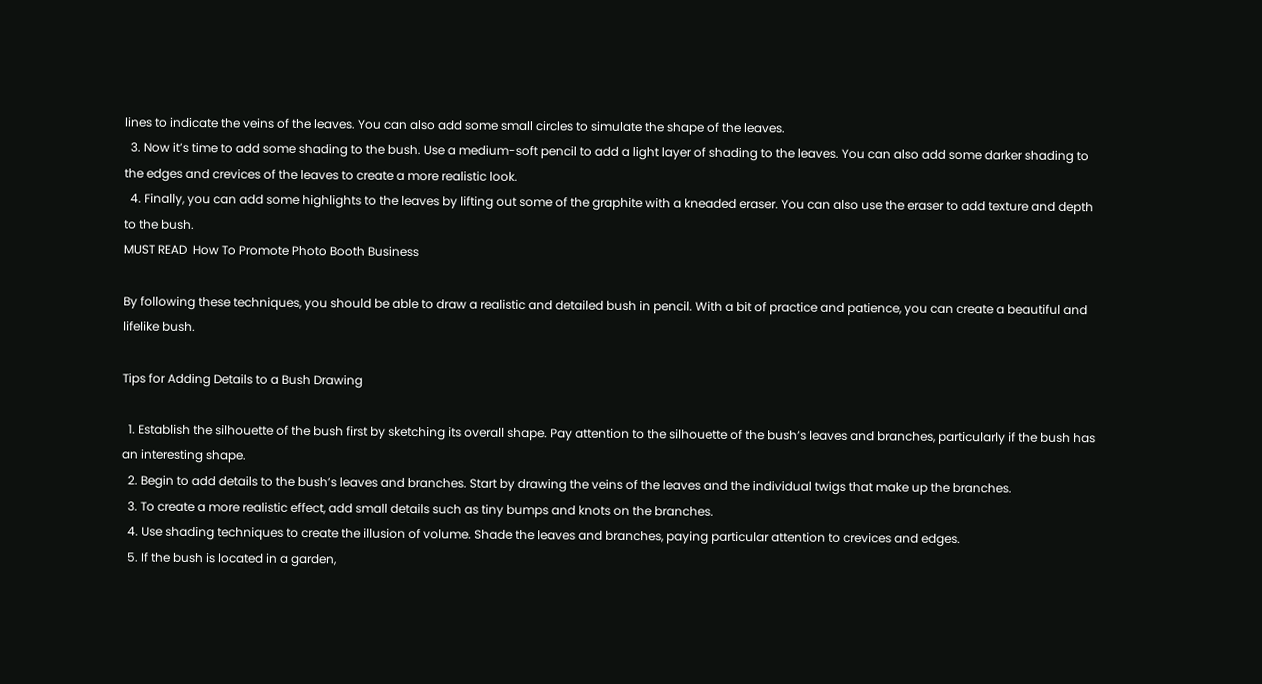lines to indicate the veins of the leaves. You can also add some small circles to simulate the shape of the leaves.
  3. Now it’s time to add some shading to the bush. Use a medium-soft pencil to add a light layer of shading to the leaves. You can also add some darker shading to the edges and crevices of the leaves to create a more realistic look.
  4. Finally, you can add some highlights to the leaves by lifting out some of the graphite with a kneaded eraser. You can also use the eraser to add texture and depth to the bush.
MUST READ  How To Promote Photo Booth Business

By following these techniques, you should be able to draw a realistic and detailed bush in pencil. With a bit of practice and patience, you can create a beautiful and lifelike bush.

Tips for Adding Details to a Bush Drawing

  1. Establish the silhouette of the bush first by sketching its overall shape. Pay attention to the silhouette of the bush’s leaves and branches, particularly if the bush has an interesting shape.
  2. Begin to add details to the bush’s leaves and branches. Start by drawing the veins of the leaves and the individual twigs that make up the branches.
  3. To create a more realistic effect, add small details such as tiny bumps and knots on the branches.
  4. Use shading techniques to create the illusion of volume. Shade the leaves and branches, paying particular attention to crevices and edges.
  5. If the bush is located in a garden,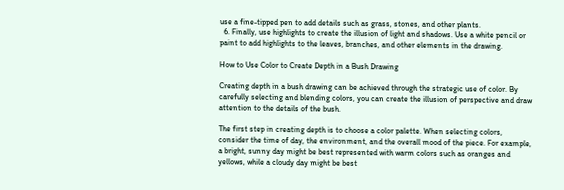use a fine-tipped pen to add details such as grass, stones, and other plants.
  6. Finally, use highlights to create the illusion of light and shadows. Use a white pencil or paint to add highlights to the leaves, branches, and other elements in the drawing.

How to Use Color to Create Depth in a Bush Drawing

Creating depth in a bush drawing can be achieved through the strategic use of color. By carefully selecting and blending colors, you can create the illusion of perspective and draw attention to the details of the bush.

The first step in creating depth is to choose a color palette. When selecting colors, consider the time of day, the environment, and the overall mood of the piece. For example, a bright, sunny day might be best represented with warm colors such as oranges and yellows, while a cloudy day might be best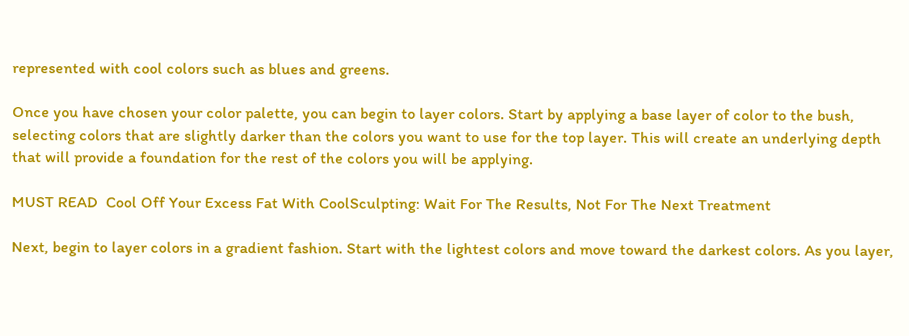represented with cool colors such as blues and greens.

Once you have chosen your color palette, you can begin to layer colors. Start by applying a base layer of color to the bush, selecting colors that are slightly darker than the colors you want to use for the top layer. This will create an underlying depth that will provide a foundation for the rest of the colors you will be applying.

MUST READ  Cool Off Your Excess Fat With CoolSculpting: Wait For The Results, Not For The Next Treatment

Next, begin to layer colors in a gradient fashion. Start with the lightest colors and move toward the darkest colors. As you layer,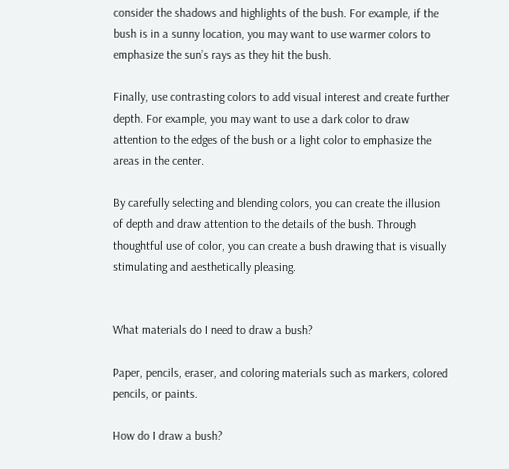consider the shadows and highlights of the bush. For example, if the bush is in a sunny location, you may want to use warmer colors to emphasize the sun’s rays as they hit the bush.

Finally, use contrasting colors to add visual interest and create further depth. For example, you may want to use a dark color to draw attention to the edges of the bush or a light color to emphasize the areas in the center.

By carefully selecting and blending colors, you can create the illusion of depth and draw attention to the details of the bush. Through thoughtful use of color, you can create a bush drawing that is visually stimulating and aesthetically pleasing.


What materials do I need to draw a bush?

Paper, pencils, eraser, and coloring materials such as markers, colored pencils, or paints.

How do I draw a bush?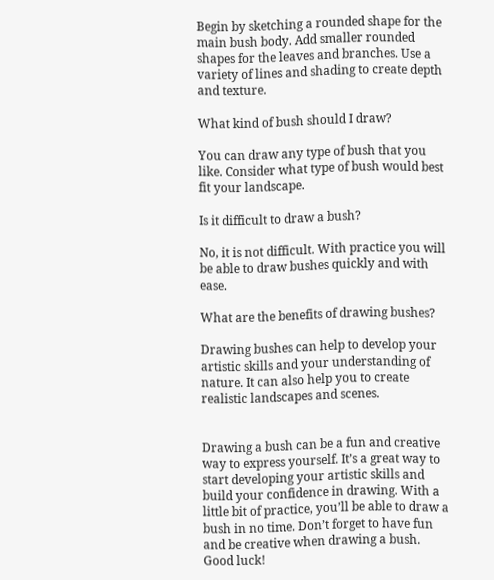Begin by sketching a rounded shape for the main bush body. Add smaller rounded shapes for the leaves and branches. Use a variety of lines and shading to create depth and texture.

What kind of bush should I draw?

You can draw any type of bush that you like. Consider what type of bush would best fit your landscape.

Is it difficult to draw a bush?

No, it is not difficult. With practice you will be able to draw bushes quickly and with ease.

What are the benefits of drawing bushes?

Drawing bushes can help to develop your artistic skills and your understanding of nature. It can also help you to create realistic landscapes and scenes.


Drawing a bush can be a fun and creative way to express yourself. It’s a great way to start developing your artistic skills and build your confidence in drawing. With a little bit of practice, you’ll be able to draw a bush in no time. Don’t forget to have fun and be creative when drawing a bush. Good luck!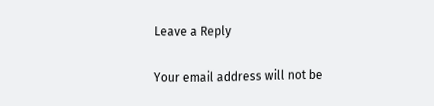Leave a Reply

Your email address will not be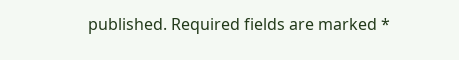published. Required fields are marked *